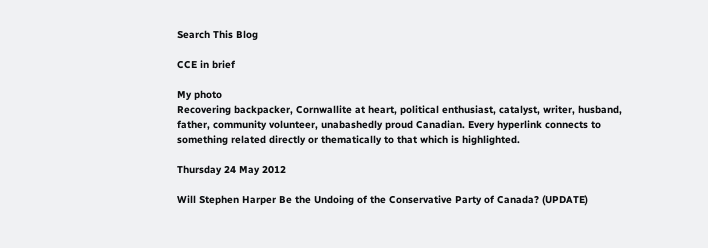Search This Blog

CCE in brief

My photo
Recovering backpacker, Cornwallite at heart, political enthusiast, catalyst, writer, husband, father, community volunteer, unabashedly proud Canadian. Every hyperlink connects to something related directly or thematically to that which is highlighted.

Thursday 24 May 2012

Will Stephen Harper Be the Undoing of the Conservative Party of Canada? (UPDATE)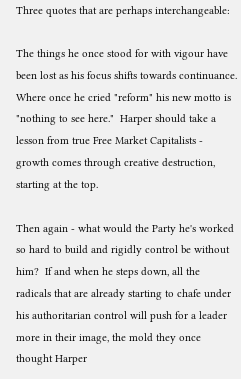Three quotes that are perhaps interchangeable:

The things he once stood for with vigour have been lost as his focus shifts towards continuance.  Where once he cried "reform" his new motto is "nothing to see here."  Harper should take a lesson from true Free Market Capitalists - growth comes through creative destruction, starting at the top.

Then again - what would the Party he's worked so hard to build and rigidly control be without him?  If and when he steps down, all the radicals that are already starting to chafe under his authoritarian control will push for a leader more in their image, the mold they once thought Harper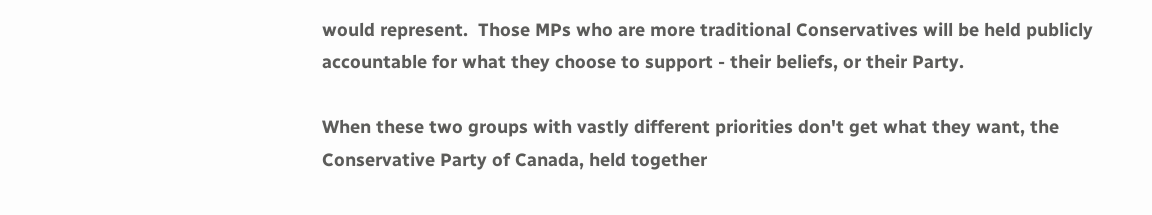would represent.  Those MPs who are more traditional Conservatives will be held publicly accountable for what they choose to support - their beliefs, or their Party.

When these two groups with vastly different priorities don't get what they want, the Conservative Party of Canada, held together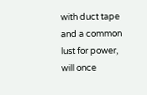with duct tape and a common lust for power, will once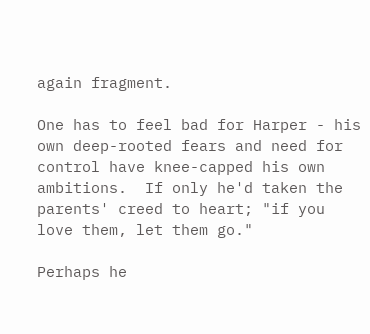again fragment.

One has to feel bad for Harper - his own deep-rooted fears and need for control have knee-capped his own ambitions.  If only he'd taken the parents' creed to heart; "if you love them, let them go."

Perhaps he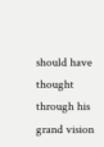should have thought through his grand vision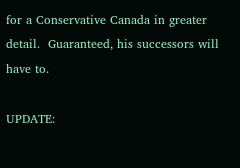for a Conservative Canada in greater detail.  Guaranteed, his successors will have to.

UPDATE: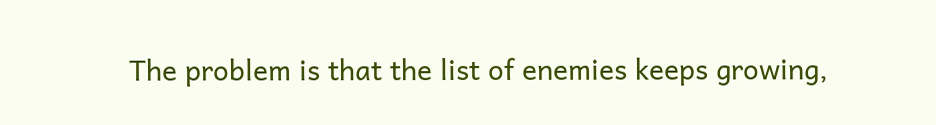The problem is that the list of enemies keeps growing,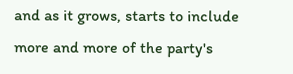and as it grows, starts to include more and more of the party's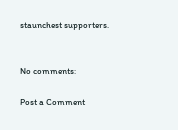staunchest supporters.


No comments:

Post a Comment